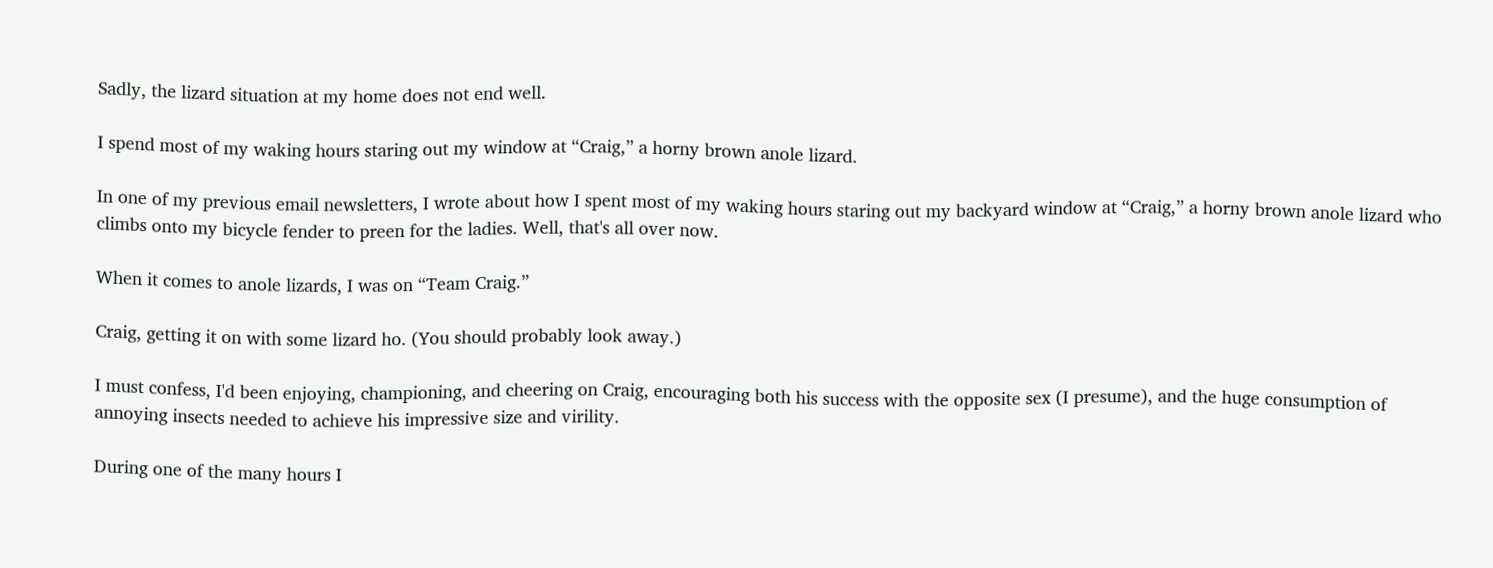Sadly, the lizard situation at my home does not end well.

I spend most of my waking hours staring out my window at “Craig,” a horny brown anole lizard.

In one of my previous email newsletters, I wrote about how I spent most of my waking hours staring out my backyard window at “Craig,” a horny brown anole lizard who climbs onto my bicycle fender to preen for the ladies. Well, that's all over now.

When it comes to anole lizards, I was on “Team Craig.”

Craig, getting it on with some lizard ho. (You should probably look away.)

I must confess, I'd been enjoying, championing, and cheering on Craig, encouraging both his success with the opposite sex (I presume), and the huge consumption of annoying insects needed to achieve his impressive size and virility.

During one of the many hours I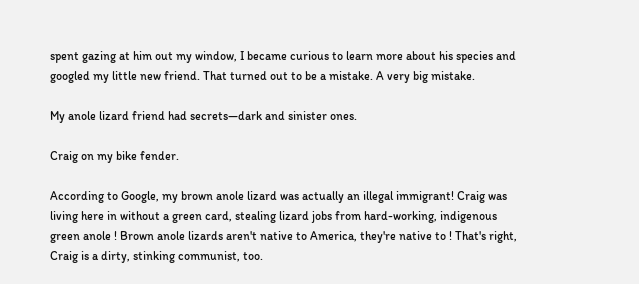spent gazing at him out my window, I became curious to learn more about his species and googled my little new friend. That turned out to be a mistake. A very big mistake.

My anole lizard friend had secrets—dark and sinister ones.

Craig on my bike fender.

According to Google, my brown anole lizard was actually an illegal immigrant! Craig was living here in without a green card, stealing lizard jobs from hard-working, indigenous green anole ! Brown anole lizards aren't native to America, they're native to ! That's right, Craig is a dirty, stinking communist, too.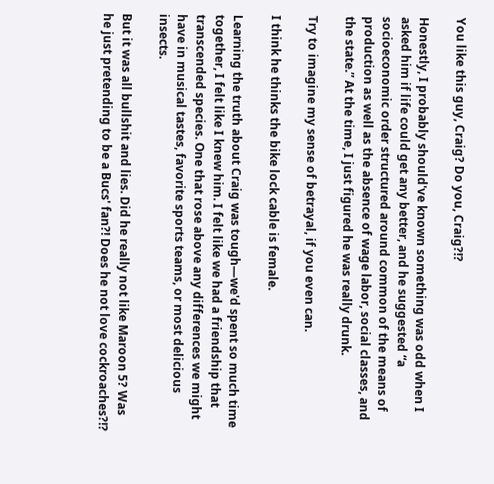You like this guy, Craig? Do you, Craig?!?

Honestly, I probably should've known something was odd when I asked him if life could get any better, and he suggested “a socioeconomic order structured around common of the means of production as well as the absence of wage labor, social classes, and the state.” At the time, I just figured he was really drunk.

Try to imagine my sense of betrayal, if you even can.

I think he thinks the bike lock cable is female.

Learning the truth about Craig was tough—we'd spent so much time together, I felt like I knew him. I felt like we had a friendship that transcended species. One that rose above any differences we might have in musical tastes, favorite sports teams, or most delicious insects.

But it was all bullshit and lies. Did he really not like Maroon 5? Was he just pretending to be a Bucs' fan?! Does he not love cockroaches?!?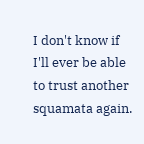I don't know if I'll ever be able to trust another squamata again.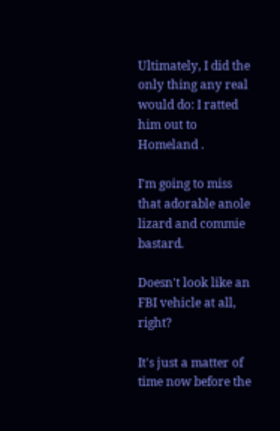Ultimately, I did the only thing any real would do: I ratted him out to Homeland .

I'm going to miss that adorable anole lizard and commie bastard.

Doesn't look like an FBI vehicle at all, right?

It's just a matter of time now before the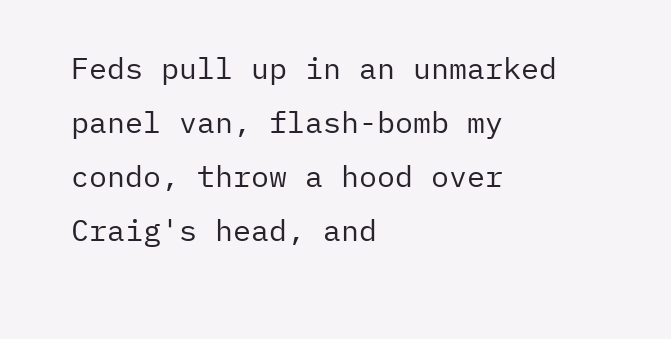Feds pull up in an unmarked panel van, flash-bomb my condo, throw a hood over Craig's head, and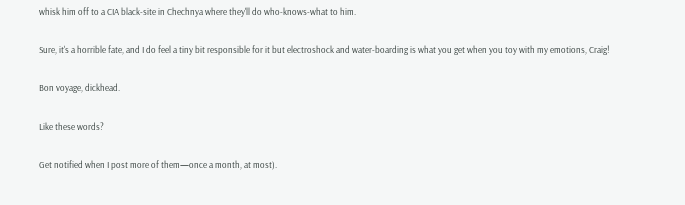whisk him off to a CIA black-site in Chechnya where they'll do who-knows-what to him.

Sure, it's a horrible fate, and I do feel a tiny bit responsible for it but electroshock and water-boarding is what you get when you toy with my emotions, Craig!

Bon voyage, dickhead.

Like these words?

Get notified when I post more of them—once a month, at most).